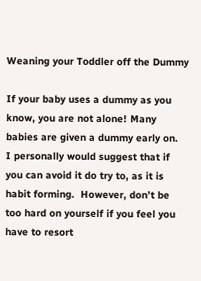Weaning your Toddler off the Dummy

If your baby uses a dummy as you know, you are not alone! Many babies are given a dummy early on.  I personally would suggest that if you can avoid it do try to, as it is habit forming.  However, don’t be too hard on yourself if you feel you have to resort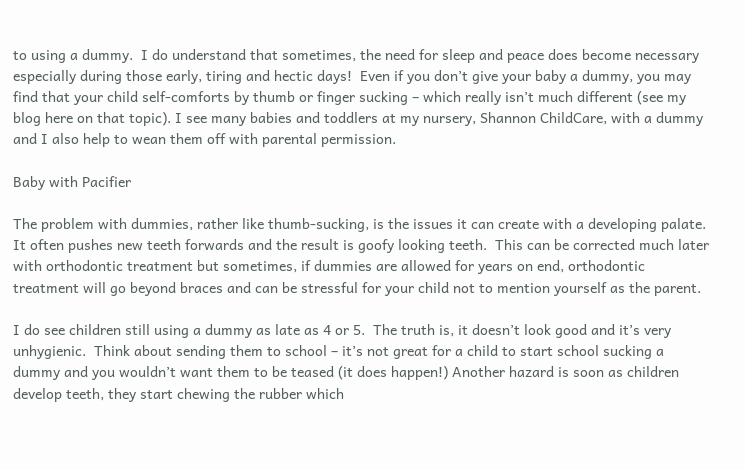to using a dummy.  I do understand that sometimes, the need for sleep and peace does become necessary especially during those early, tiring and hectic days!  Even if you don’t give your baby a dummy, you may find that your child self-comforts by thumb or finger sucking – which really isn’t much different (see my blog here on that topic). I see many babies and toddlers at my nursery, Shannon ChildCare, with a dummy and I also help to wean them off with parental permission.

Baby with Pacifier

The problem with dummies, rather like thumb-sucking, is the issues it can create with a developing palate.  It often pushes new teeth forwards and the result is goofy looking teeth.  This can be corrected much later with orthodontic treatment but sometimes, if dummies are allowed for years on end, orthodontic treatment will go beyond braces and can be stressful for your child not to mention yourself as the parent.

I do see children still using a dummy as late as 4 or 5.  The truth is, it doesn’t look good and it’s very unhygienic.  Think about sending them to school – it’s not great for a child to start school sucking a dummy and you wouldn’t want them to be teased (it does happen!) Another hazard is soon as children develop teeth, they start chewing the rubber which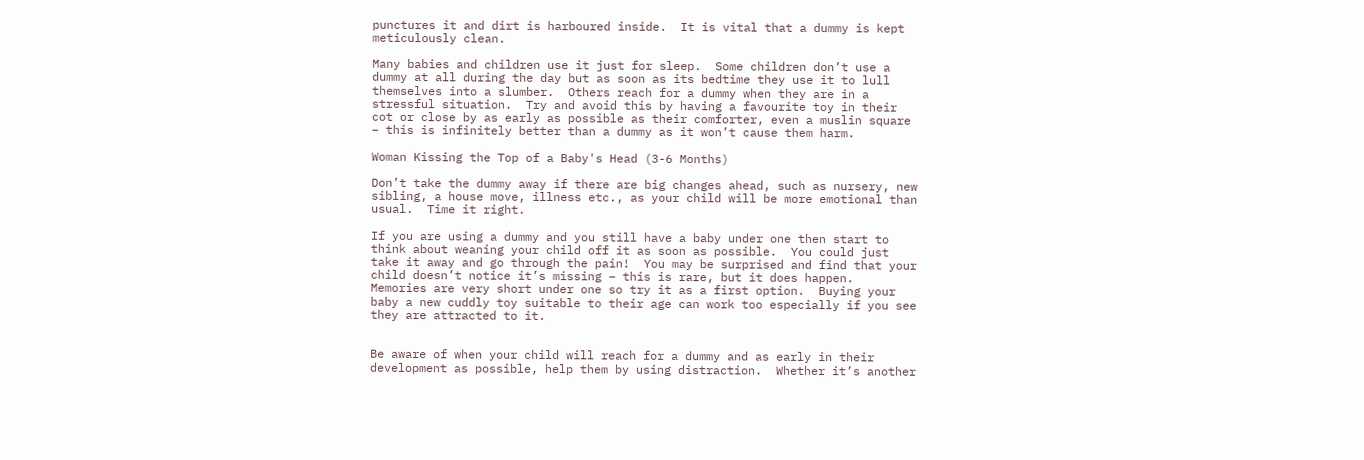punctures it and dirt is harboured inside.  It is vital that a dummy is kept meticulously clean.

Many babies and children use it just for sleep.  Some children don’t use a dummy at all during the day but as soon as its bedtime they use it to lull themselves into a slumber.  Others reach for a dummy when they are in a stressful situation.  Try and avoid this by having a favourite toy in their cot or close by as early as possible as their comforter, even a muslin square – this is infinitely better than a dummy as it won’t cause them harm.

Woman Kissing the Top of a Baby's Head (3-6 Months)

Don’t take the dummy away if there are big changes ahead, such as nursery, new sibling, a house move, illness etc., as your child will be more emotional than usual.  Time it right.

If you are using a dummy and you still have a baby under one then start to think about weaning your child off it as soon as possible.  You could just take it away and go through the pain!  You may be surprised and find that your child doesn’t notice it’s missing – this is rare, but it does happen.  Memories are very short under one so try it as a first option.  Buying your baby a new cuddly toy suitable to their age can work too especially if you see they are attracted to it.


Be aware of when your child will reach for a dummy and as early in their development as possible, help them by using distraction.  Whether it’s another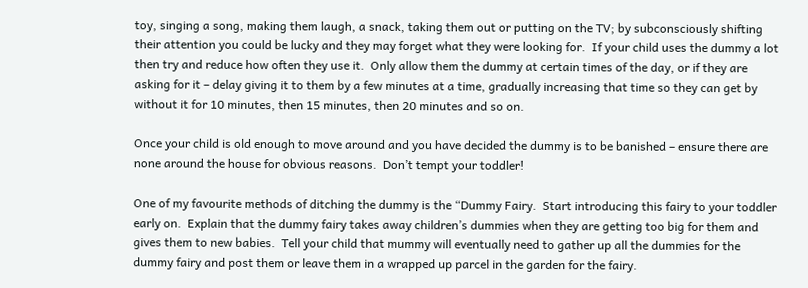toy, singing a song, making them laugh, a snack, taking them out or putting on the TV; by subconsciously shifting their attention you could be lucky and they may forget what they were looking for.  If your child uses the dummy a lot then try and reduce how often they use it.  Only allow them the dummy at certain times of the day, or if they are asking for it – delay giving it to them by a few minutes at a time, gradually increasing that time so they can get by without it for 10 minutes, then 15 minutes, then 20 minutes and so on.

Once your child is old enough to move around and you have decided the dummy is to be banished – ensure there are none around the house for obvious reasons.  Don’t tempt your toddler!

One of my favourite methods of ditching the dummy is the “Dummy Fairy.  Start introducing this fairy to your toddler early on.  Explain that the dummy fairy takes away children’s dummies when they are getting too big for them and gives them to new babies.  Tell your child that mummy will eventually need to gather up all the dummies for the dummy fairy and post them or leave them in a wrapped up parcel in the garden for the fairy.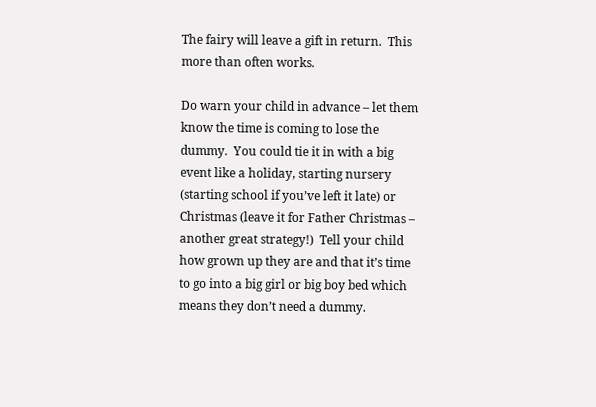The fairy will leave a gift in return.  This more than often works.

Do warn your child in advance – let them know the time is coming to lose the dummy.  You could tie it in with a big event like a holiday, starting nursery (starting school if you’ve left it late) or Christmas (leave it for Father Christmas – another great strategy!)  Tell your child how grown up they are and that it’s time to go into a big girl or big boy bed which means they don’t need a dummy.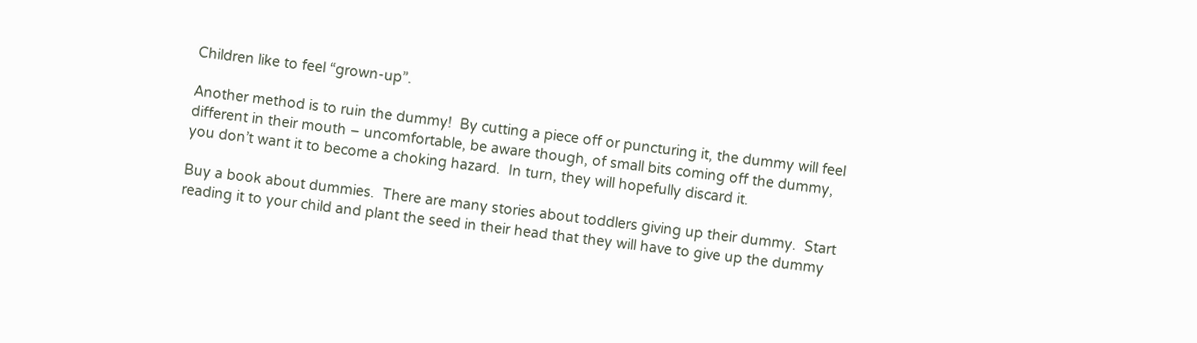Children like to feel “grown-up”.

Another method is to ruin the dummy!  By cutting a piece off or puncturing it, the dummy will feel different in their mouth – uncomfortable, be aware though, of small bits coming off the dummy, you don’t want it to become a choking hazard.  In turn, they will hopefully discard it.

Buy a book about dummies.  There are many stories about toddlers giving up their dummy.  Start reading it to your child and plant the seed in their head that they will have to give up the dummy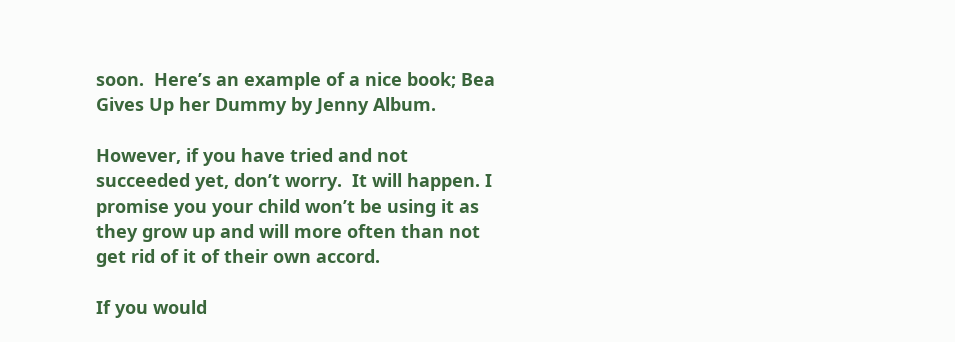soon.  Here’s an example of a nice book; Bea Gives Up her Dummy by Jenny Album.

However, if you have tried and not succeeded yet, don’t worry.  It will happen. I promise you your child won’t be using it as they grow up and will more often than not get rid of it of their own accord.

If you would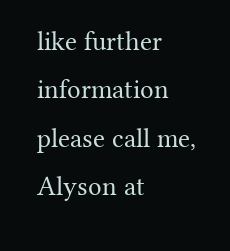like further information please call me, Alyson at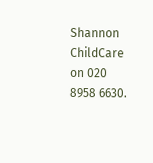Shannon ChildCare on 020 8958 6630.